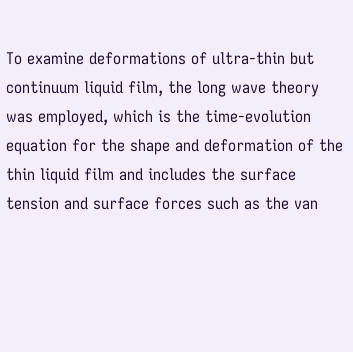To examine deformations of ultra-thin but continuum liquid film, the long wave theory was employed, which is the time-evolution equation for the shape and deformation of the thin liquid film and includes the surface tension and surface forces such as the van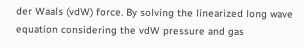der Waals (vdW) force. By solving the linearized long wave equation considering the vdW pressure and gas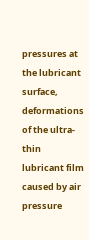pressures at the lubricant surface, deformations of the ultra-thin lubricant film caused by air pressure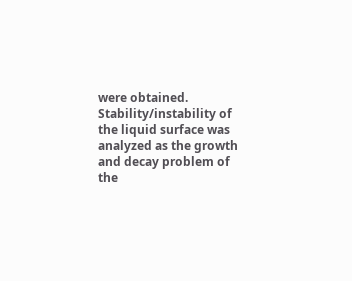were obtained. Stability/instability of the liquid surface was analyzed as the growth and decay problem of the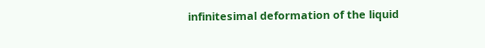infinitesimal deformation of the liquid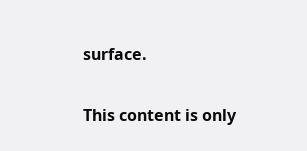surface.

This content is only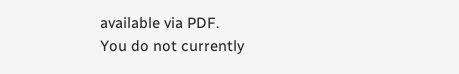available via PDF.
You do not currently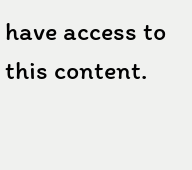have access to this content.